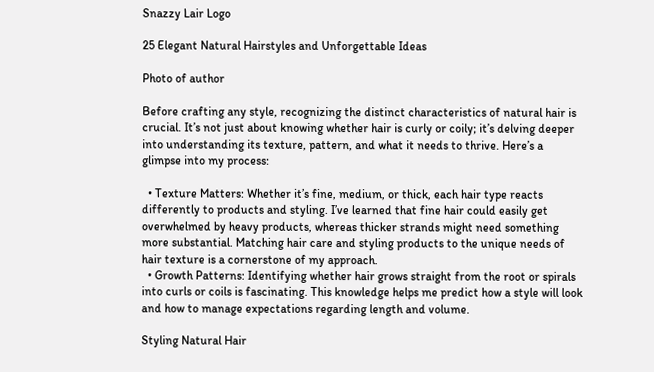Snazzy Lair Logo

25 Elegant Natural Hairstyles and Unforgettable Ideas

Photo of author

Before crafting any style, recognizing the distinct characteristics of natural hair is crucial. It’s not just about knowing whether hair is curly or coily; it’s delving deeper into understanding its texture, pattern, and what it needs to thrive. Here’s a glimpse into my process:

  • Texture Matters: Whether it’s fine, medium, or thick, each hair type reacts differently to products and styling. I’ve learned that fine hair could easily get overwhelmed by heavy products, whereas thicker strands might need something more substantial. Matching hair care and styling products to the unique needs of hair texture is a cornerstone of my approach.
  • Growth Patterns: Identifying whether hair grows straight from the root or spirals into curls or coils is fascinating. This knowledge helps me predict how a style will look and how to manage expectations regarding length and volume.

Styling Natural Hair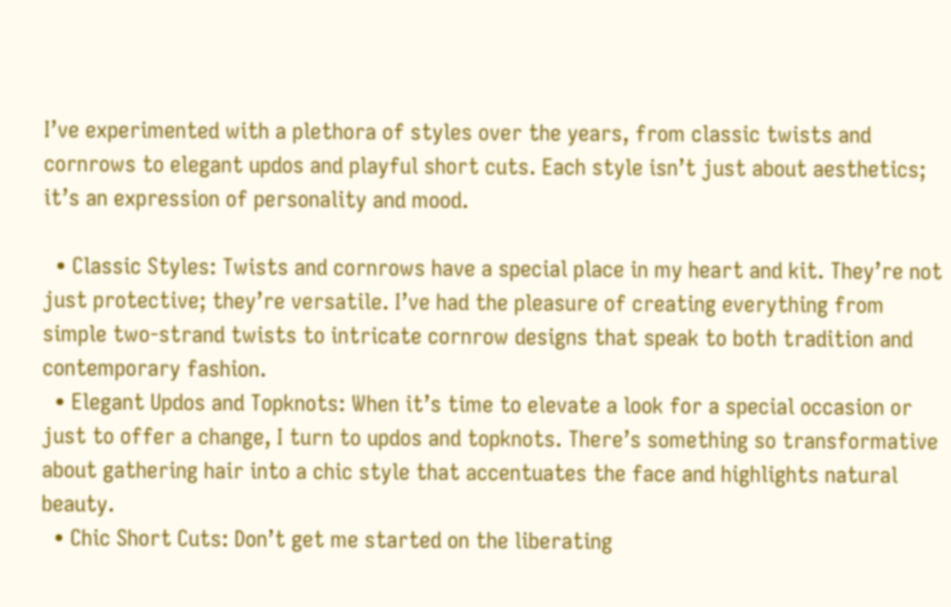I’ve experimented with a plethora of styles over the years, from classic twists and cornrows to elegant updos and playful short cuts. Each style isn’t just about aesthetics; it’s an expression of personality and mood.

  • Classic Styles: Twists and cornrows have a special place in my heart and kit. They’re not just protective; they’re versatile. I’ve had the pleasure of creating everything from simple two-strand twists to intricate cornrow designs that speak to both tradition and contemporary fashion.
  • Elegant Updos and Topknots: When it’s time to elevate a look for a special occasion or just to offer a change, I turn to updos and topknots. There’s something so transformative about gathering hair into a chic style that accentuates the face and highlights natural beauty.
  • Chic Short Cuts: Don’t get me started on the liberating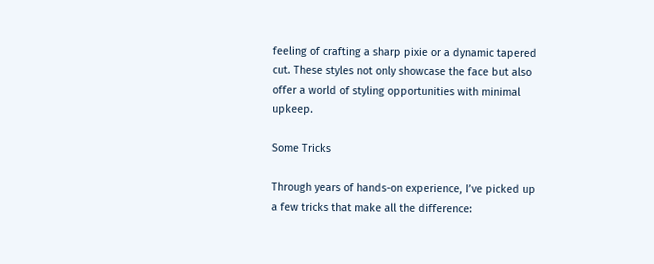feeling of crafting a sharp pixie or a dynamic tapered cut. These styles not only showcase the face but also offer a world of styling opportunities with minimal upkeep.

Some Tricks

Through years of hands-on experience, I’ve picked up a few tricks that make all the difference: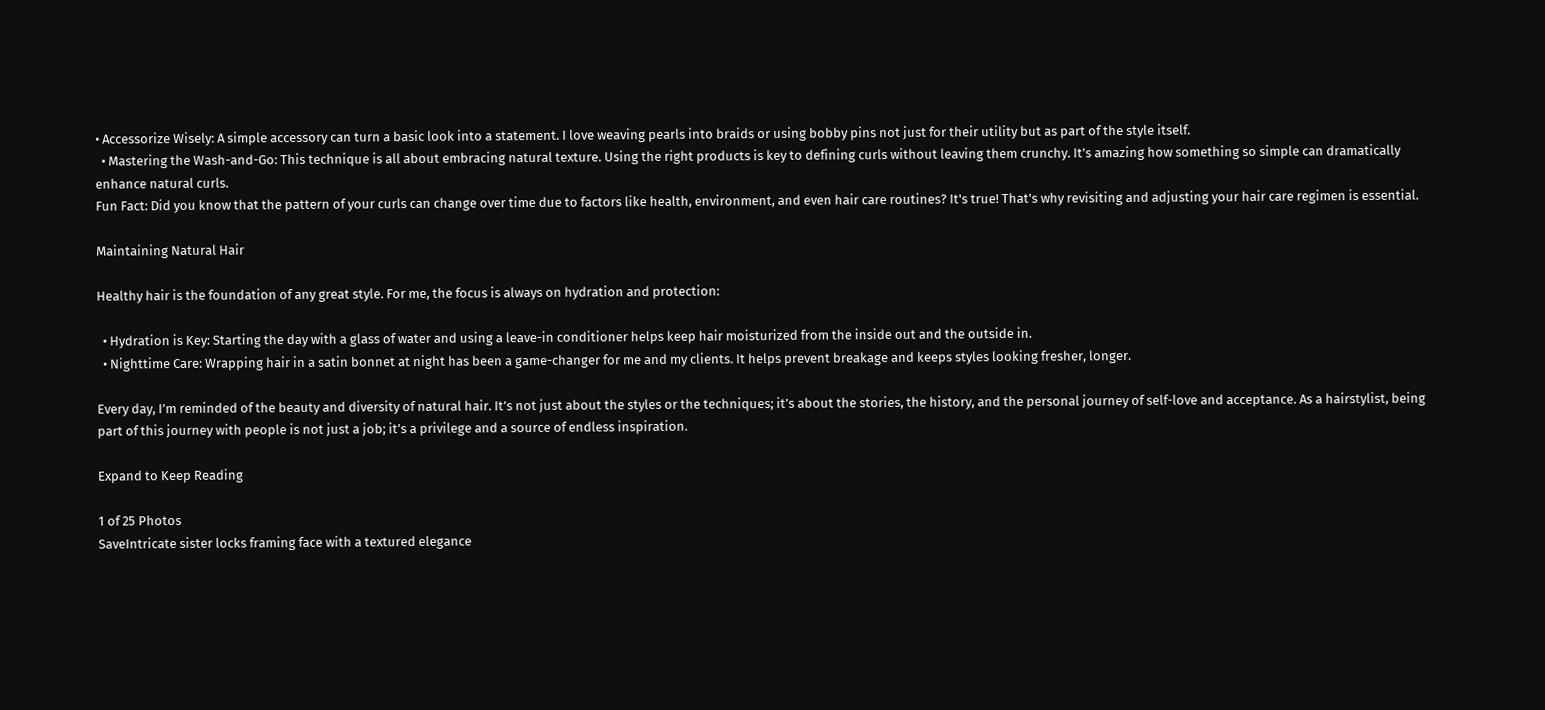• Accessorize Wisely: A simple accessory can turn a basic look into a statement. I love weaving pearls into braids or using bobby pins not just for their utility but as part of the style itself.
  • Mastering the Wash-and-Go: This technique is all about embracing natural texture. Using the right products is key to defining curls without leaving them crunchy. It’s amazing how something so simple can dramatically enhance natural curls.
Fun Fact: Did you know that the pattern of your curls can change over time due to factors like health, environment, and even hair care routines? It's true! That's why revisiting and adjusting your hair care regimen is essential.

Maintaining Natural Hair

Healthy hair is the foundation of any great style. For me, the focus is always on hydration and protection:

  • Hydration is Key: Starting the day with a glass of water and using a leave-in conditioner helps keep hair moisturized from the inside out and the outside in.
  • Nighttime Care: Wrapping hair in a satin bonnet at night has been a game-changer for me and my clients. It helps prevent breakage and keeps styles looking fresher, longer.

Every day, I’m reminded of the beauty and diversity of natural hair. It’s not just about the styles or the techniques; it’s about the stories, the history, and the personal journey of self-love and acceptance. As a hairstylist, being part of this journey with people is not just a job; it’s a privilege and a source of endless inspiration.

Expand to Keep Reading

1 of 25 Photos
SaveIntricate sister locks framing face with a textured elegance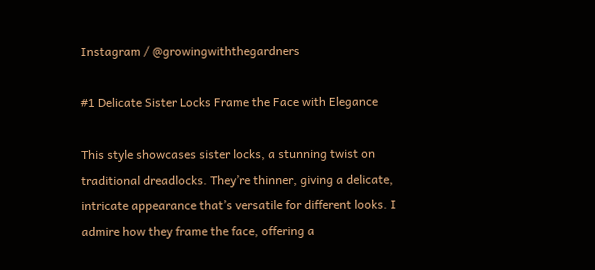Instagram / @growingwiththegardners

#1 Delicate Sister Locks Frame the Face with Elegance

This style showcases sister locks, a stunning twist on traditional dreadlocks. They’re thinner, giving a delicate, intricate appearance that’s versatile for different looks. I admire how they frame the face, offering a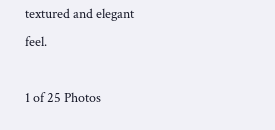textured and elegant feel.

1 of 25 Photos